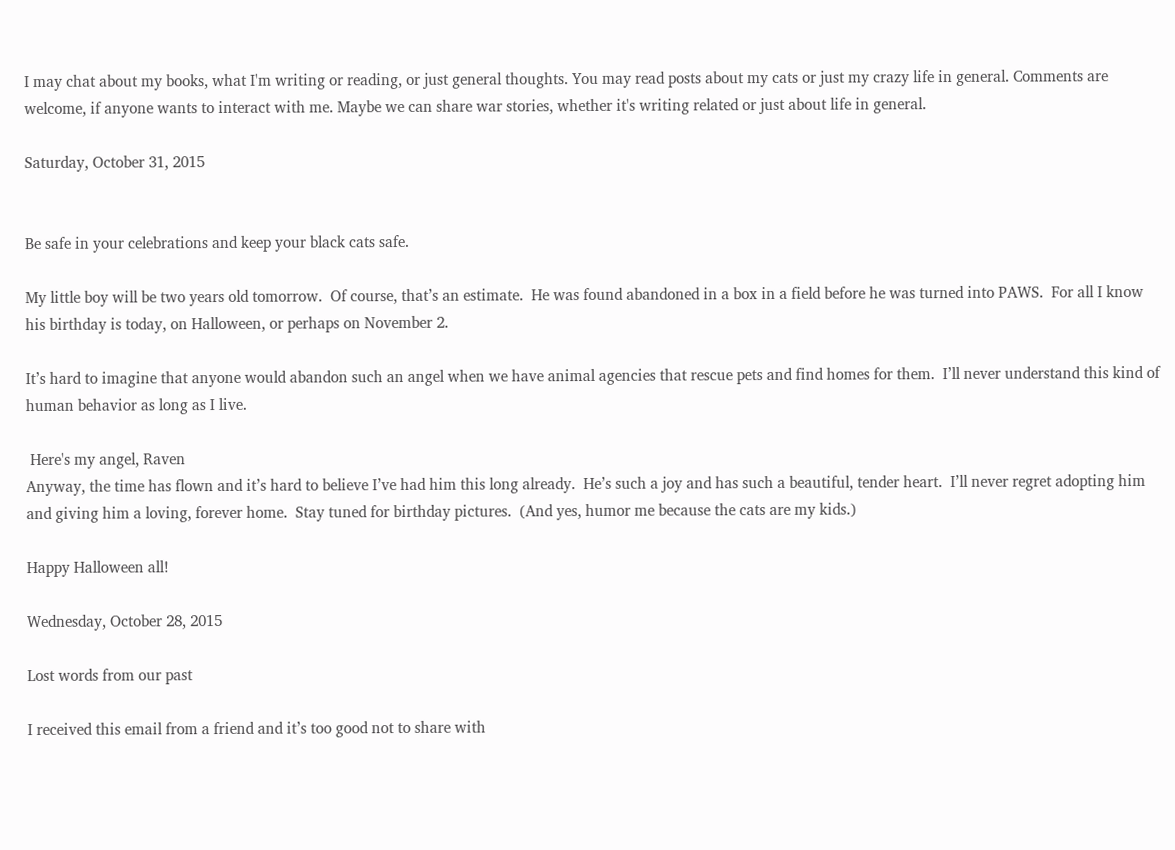I may chat about my books, what I'm writing or reading, or just general thoughts. You may read posts about my cats or just my crazy life in general. Comments are welcome, if anyone wants to interact with me. Maybe we can share war stories, whether it's writing related or just about life in general.

Saturday, October 31, 2015


Be safe in your celebrations and keep your black cats safe.

My little boy will be two years old tomorrow.  Of course, that’s an estimate.  He was found abandoned in a box in a field before he was turned into PAWS.  For all I know his birthday is today, on Halloween, or perhaps on November 2.

It’s hard to imagine that anyone would abandon such an angel when we have animal agencies that rescue pets and find homes for them.  I’ll never understand this kind of human behavior as long as I live.

 Here's my angel, Raven
Anyway, the time has flown and it’s hard to believe I’ve had him this long already.  He’s such a joy and has such a beautiful, tender heart.  I’ll never regret adopting him and giving him a loving, forever home.  Stay tuned for birthday pictures.  (And yes, humor me because the cats are my kids.)

Happy Halloween all!

Wednesday, October 28, 2015

Lost words from our past

I received this email from a friend and it’s too good not to share with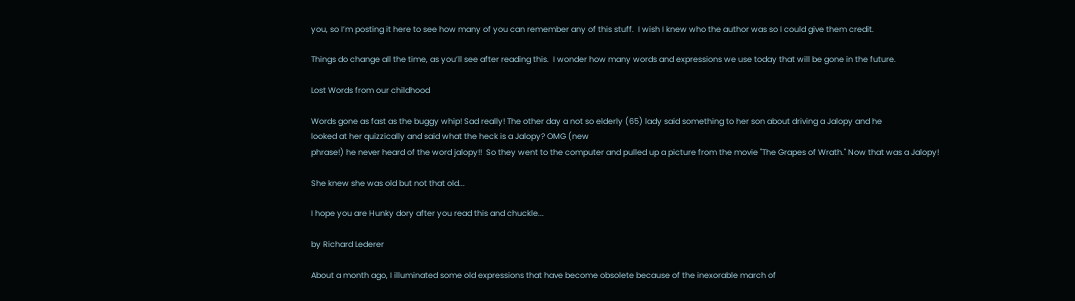you, so I’m posting it here to see how many of you can remember any of this stuff.  I wish I knew who the author was so I could give them credit.

Things do change all the time, as you’ll see after reading this.  I wonder how many words and expressions we use today that will be gone in the future.

Lost Words from our childhood

Words gone as fast as the buggy whip! Sad really! The other day a not so elderly (65) lady said something to her son about driving a Jalopy and he
looked at her quizzically and said what the heck is a Jalopy? OMG (new
phrase!) he never heard of the word jalopy!!  So they went to the computer and pulled up a picture from the movie "The Grapes of Wrath." Now that was a Jalopy!

She knew she was old but not that old...

I hope you are Hunky dory after you read this and chuckle...

by Richard Lederer

About a month ago, I illuminated some old expressions that have become obsolete because of the inexorable march of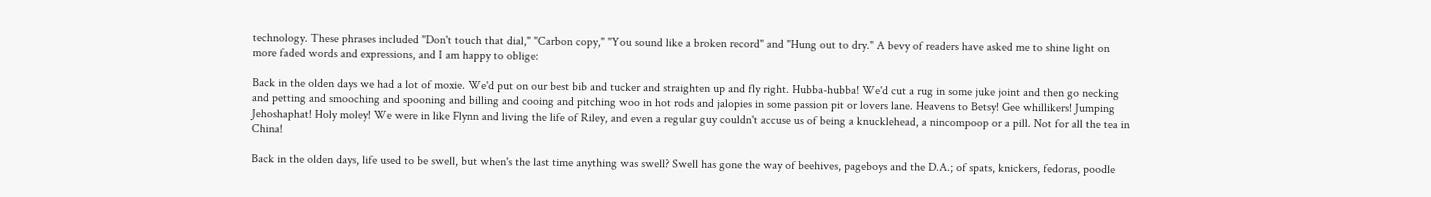technology. These phrases included "Don't touch that dial," "Carbon copy," "You sound like a broken record" and "Hung out to dry." A bevy of readers have asked me to shine light on more faded words and expressions, and I am happy to oblige:

Back in the olden days we had a lot of moxie. We'd put on our best bib and tucker and straighten up and fly right. Hubba-hubba! We'd cut a rug in some juke joint and then go necking and petting and smooching and spooning and billing and cooing and pitching woo in hot rods and jalopies in some passion pit or lovers lane. Heavens to Betsy! Gee whillikers! Jumping Jehoshaphat! Holy moley! We were in like Flynn and living the life of Riley, and even a regular guy couldn't accuse us of being a knucklehead, a nincompoop or a pill. Not for all the tea in China!

Back in the olden days, life used to be swell, but when's the last time anything was swell? Swell has gone the way of beehives, pageboys and the D.A.; of spats, knickers, fedoras, poodle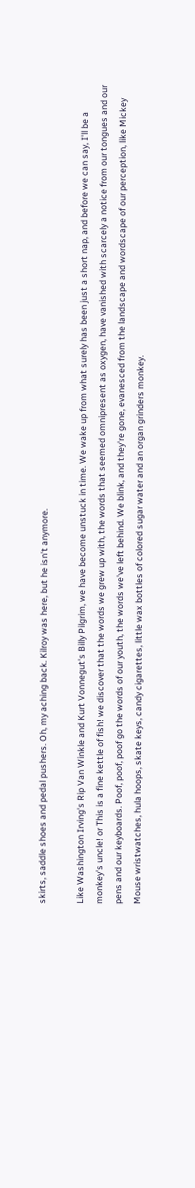skirts, saddle shoes and pedal pushers. Oh, my aching back. Kilroy was here, but he isn't anymore.

Like Washington Irving's Rip Van Winkle and Kurt Vonnegut's Billy Pilgrim, we have become unstuck in time. We wake up from what surely has been just a short nap, and before we can say, I'll be a monkey's uncle! or This is a fine kettle of fish! we discover that the words we grew up with, the words that seemed omnipresent as oxygen, have vanished with scarcely a notice from our tongues and our pens and our keyboards. Poof, poof, poof go the words of our youth, the words we've left behind. We blink, and they're gone, evanesced from the landscape and wordscape of our perception, like Mickey Mouse wristwatches, hula hoops, skate keys, candy cigarettes, little wax bottles of colored sugar water and an organ grinders monkey.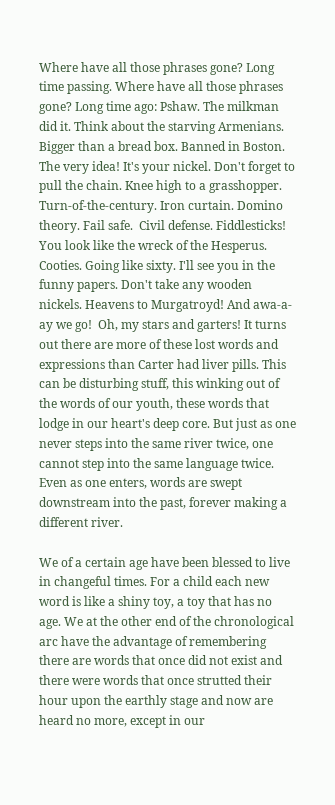Where have all those phrases gone? Long time passing. Where have all those phrases gone? Long time ago: Pshaw. The milkman did it. Think about the starving Armenians. Bigger than a bread box. Banned in Boston. The very idea! It's your nickel. Don't forget to pull the chain. Knee high to a grasshopper. Turn-of-the-century. Iron curtain. Domino theory. Fail safe.  Civil defense. Fiddlesticks! You look like the wreck of the Hesperus.  Cooties. Going like sixty. I'll see you in the funny papers. Don't take any wooden nickels. Heavens to Murgatroyd! And awa-a-ay we go!  Oh, my stars and garters! It turns out there are more of these lost words and expressions than Carter had liver pills. This can be disturbing stuff, this winking out of the words of our youth, these words that lodge in our heart's deep core. But just as one never steps into the same river twice, one cannot step into the same language twice. Even as one enters, words are swept downstream into the past, forever making a different river.

We of a certain age have been blessed to live in changeful times. For a child each new word is like a shiny toy, a toy that has no age. We at the other end of the chronological arc have the advantage of remembering there are words that once did not exist and there were words that once strutted their hour upon the earthly stage and now are heard no more, except in our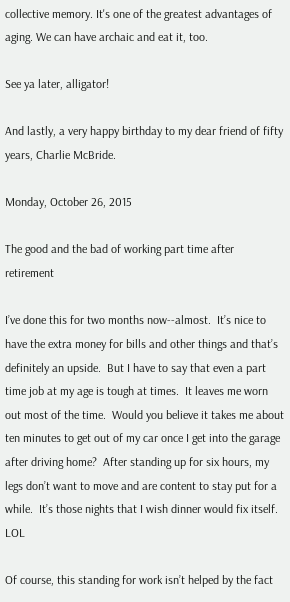collective memory. It's one of the greatest advantages of aging. We can have archaic and eat it, too.

See ya later, alligator!

And lastly, a very happy birthday to my dear friend of fifty years, Charlie McBride.

Monday, October 26, 2015

The good and the bad of working part time after retirement

I’ve done this for two months now--almost.  It’s nice to have the extra money for bills and other things and that’s definitely an upside.  But I have to say that even a part time job at my age is tough at times.  It leaves me worn out most of the time.  Would you believe it takes me about ten minutes to get out of my car once I get into the garage after driving home?  After standing up for six hours, my legs don’t want to move and are content to stay put for a while.  It’s those nights that I wish dinner would fix itself.  LOL

Of course, this standing for work isn’t helped by the fact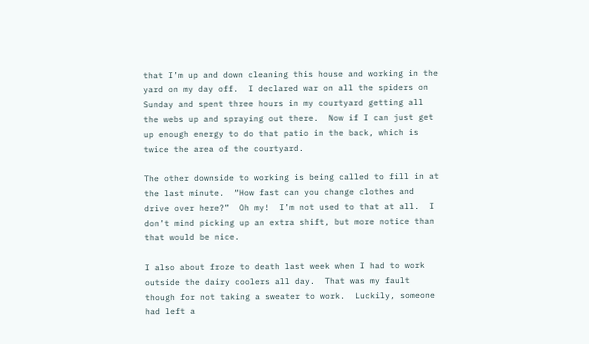that I’m up and down cleaning this house and working in the yard on my day off.  I declared war on all the spiders on Sunday and spent three hours in my courtyard getting all the webs up and spraying out there.  Now if I can just get up enough energy to do that patio in the back, which is twice the area of the courtyard.

The other downside to working is being called to fill in at the last minute.  “How fast can you change clothes and drive over here?”  Oh my!  I’m not used to that at all.  I don’t mind picking up an extra shift, but more notice than that would be nice.

I also about froze to death last week when I had to work outside the dairy coolers all day.  That was my fault though for not taking a sweater to work.  Luckily, someone had left a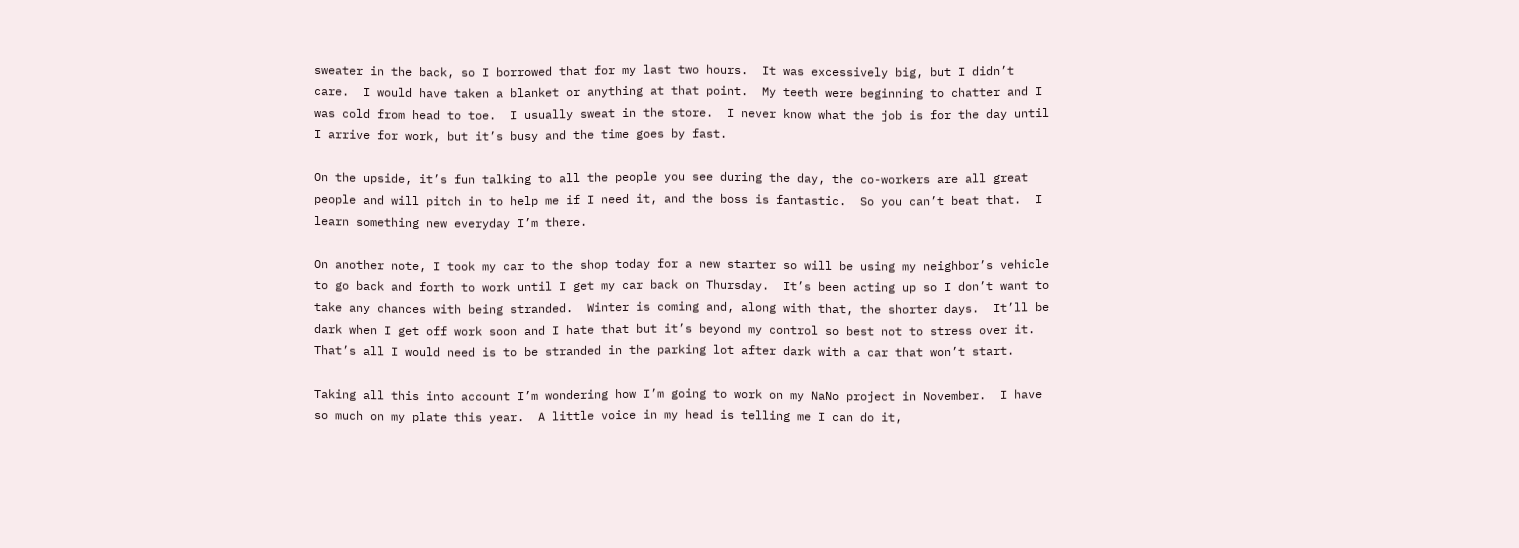sweater in the back, so I borrowed that for my last two hours.  It was excessively big, but I didn’t care.  I would have taken a blanket or anything at that point.  My teeth were beginning to chatter and I was cold from head to toe.  I usually sweat in the store.  I never know what the job is for the day until I arrive for work, but it’s busy and the time goes by fast.

On the upside, it’s fun talking to all the people you see during the day, the co-workers are all great people and will pitch in to help me if I need it, and the boss is fantastic.  So you can’t beat that.  I learn something new everyday I’m there.

On another note, I took my car to the shop today for a new starter so will be using my neighbor’s vehicle to go back and forth to work until I get my car back on Thursday.  It’s been acting up so I don’t want to take any chances with being stranded.  Winter is coming and, along with that, the shorter days.  It’ll be dark when I get off work soon and I hate that but it’s beyond my control so best not to stress over it.  That’s all I would need is to be stranded in the parking lot after dark with a car that won’t start.

Taking all this into account I’m wondering how I’m going to work on my NaNo project in November.  I have so much on my plate this year.  A little voice in my head is telling me I can do it,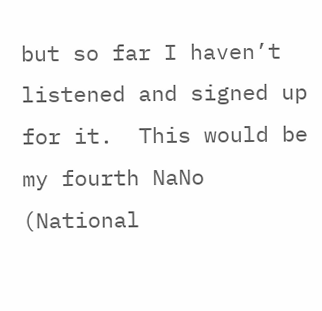but so far I haven’t listened and signed up for it.  This would be my fourth NaNo (National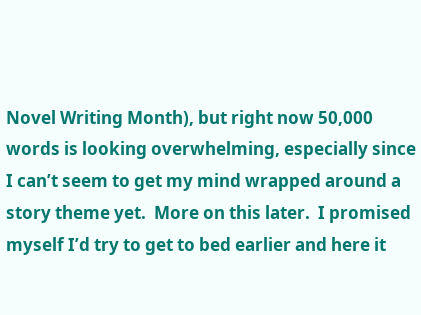Novel Writing Month), but right now 50,000 words is looking overwhelming, especially since I can’t seem to get my mind wrapped around a story theme yet.  More on this later.  I promised myself I’d try to get to bed earlier and here it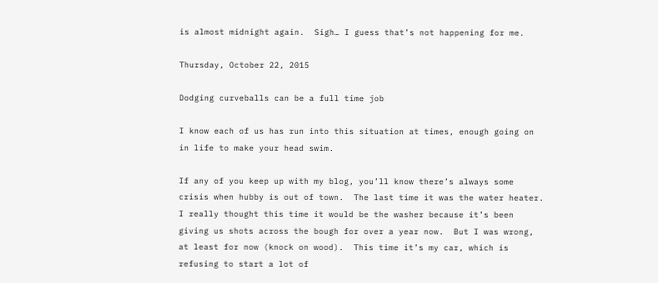is almost midnight again.  Sigh… I guess that’s not happening for me.

Thursday, October 22, 2015

Dodging curveballs can be a full time job

I know each of us has run into this situation at times, enough going on in life to make your head swim.

If any of you keep up with my blog, you’ll know there’s always some crisis when hubby is out of town.  The last time it was the water heater.  I really thought this time it would be the washer because it’s been giving us shots across the bough for over a year now.  But I was wrong, at least for now (knock on wood).  This time it’s my car, which is refusing to start a lot of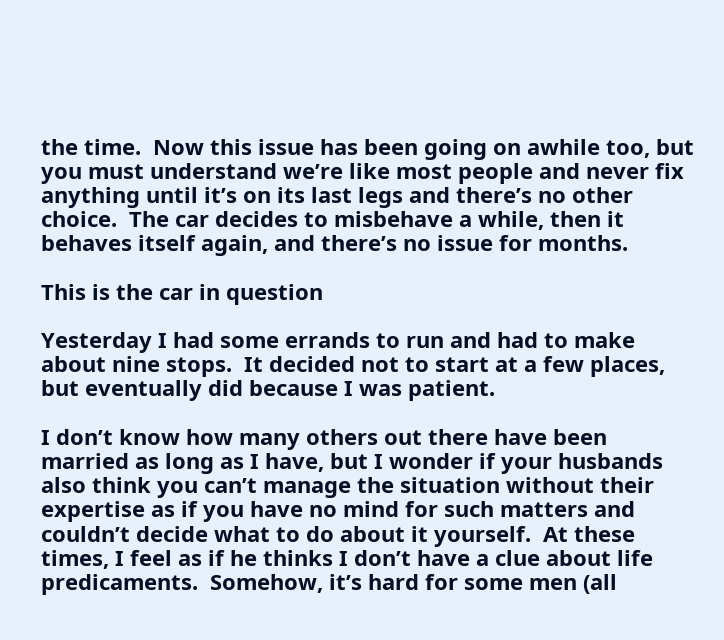the time.  Now this issue has been going on awhile too, but you must understand we’re like most people and never fix anything until it’s on its last legs and there’s no other choice.  The car decides to misbehave a while, then it behaves itself again, and there’s no issue for months.

This is the car in question

Yesterday I had some errands to run and had to make about nine stops.  It decided not to start at a few places, but eventually did because I was patient.

I don’t know how many others out there have been married as long as I have, but I wonder if your husbands also think you can’t manage the situation without their expertise as if you have no mind for such matters and couldn’t decide what to do about it yourself.  At these times, I feel as if he thinks I don’t have a clue about life predicaments.  Somehow, it’s hard for some men (all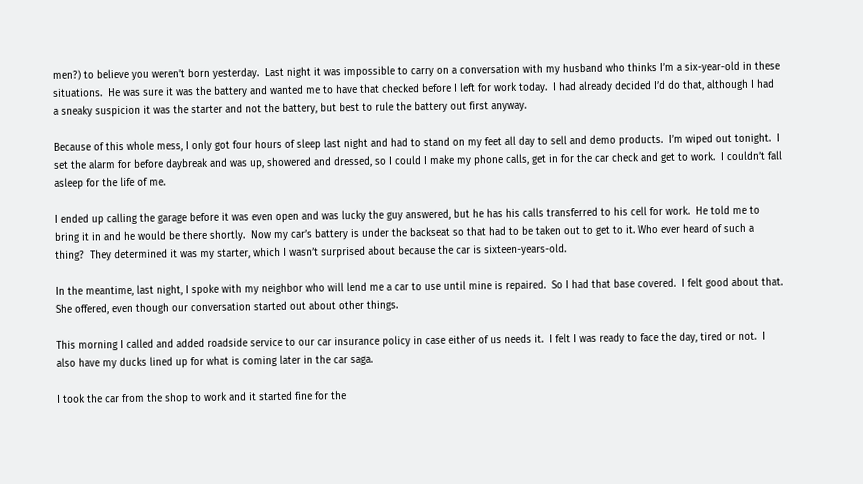men?) to believe you weren’t born yesterday.  Last night it was impossible to carry on a conversation with my husband who thinks I’m a six-year-old in these situations.  He was sure it was the battery and wanted me to have that checked before I left for work today.  I had already decided I’d do that, although I had a sneaky suspicion it was the starter and not the battery, but best to rule the battery out first anyway.

Because of this whole mess, I only got four hours of sleep last night and had to stand on my feet all day to sell and demo products.  I’m wiped out tonight.  I set the alarm for before daybreak and was up, showered and dressed, so I could I make my phone calls, get in for the car check and get to work.  I couldn’t fall asleep for the life of me.

I ended up calling the garage before it was even open and was lucky the guy answered, but he has his calls transferred to his cell for work.  He told me to bring it in and he would be there shortly.  Now my car’s battery is under the backseat so that had to be taken out to get to it. Who ever heard of such a thing?  They determined it was my starter, which I wasn’t surprised about because the car is sixteen-years-old.

In the meantime, last night, I spoke with my neighbor who will lend me a car to use until mine is repaired.  So I had that base covered.  I felt good about that.  She offered, even though our conversation started out about other things.

This morning I called and added roadside service to our car insurance policy in case either of us needs it.  I felt I was ready to face the day, tired or not.  I also have my ducks lined up for what is coming later in the car saga.

I took the car from the shop to work and it started fine for the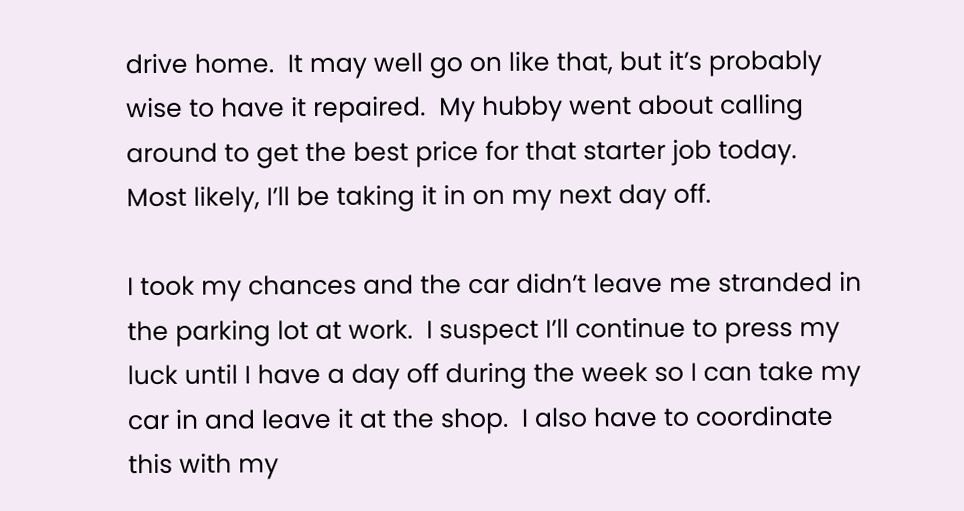drive home.  It may well go on like that, but it’s probably wise to have it repaired.  My hubby went about calling around to get the best price for that starter job today.  Most likely, I’ll be taking it in on my next day off.

I took my chances and the car didn’t leave me stranded in the parking lot at work.  I suspect I’ll continue to press my luck until I have a day off during the week so I can take my car in and leave it at the shop.  I also have to coordinate this with my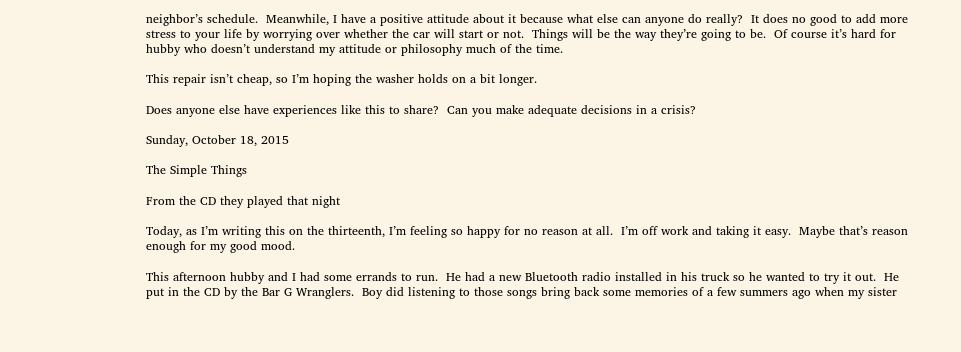neighbor’s schedule.  Meanwhile, I have a positive attitude about it because what else can anyone do really?  It does no good to add more stress to your life by worrying over whether the car will start or not.  Things will be the way they’re going to be.  Of course it’s hard for hubby who doesn’t understand my attitude or philosophy much of the time.

This repair isn’t cheap, so I’m hoping the washer holds on a bit longer.

Does anyone else have experiences like this to share?  Can you make adequate decisions in a crisis?

Sunday, October 18, 2015

The Simple Things

From the CD they played that night

Today, as I’m writing this on the thirteenth, I’m feeling so happy for no reason at all.  I’m off work and taking it easy.  Maybe that’s reason enough for my good mood.

This afternoon hubby and I had some errands to run.  He had a new Bluetooth radio installed in his truck so he wanted to try it out.  He put in the CD by the Bar G Wranglers.  Boy did listening to those songs bring back some memories of a few summers ago when my sister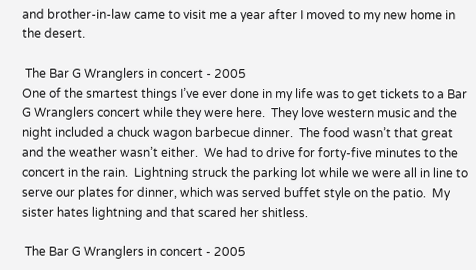and brother-in-law came to visit me a year after I moved to my new home in the desert.

 The Bar G Wranglers in concert - 2005
One of the smartest things I’ve ever done in my life was to get tickets to a Bar G Wranglers concert while they were here.  They love western music and the night included a chuck wagon barbecue dinner.  The food wasn’t that great and the weather wasn’t either.  We had to drive for forty-five minutes to the concert in the rain.  Lightning struck the parking lot while we were all in line to serve our plates for dinner, which was served buffet style on the patio.  My sister hates lightning and that scared her shitless.

 The Bar G Wranglers in concert - 2005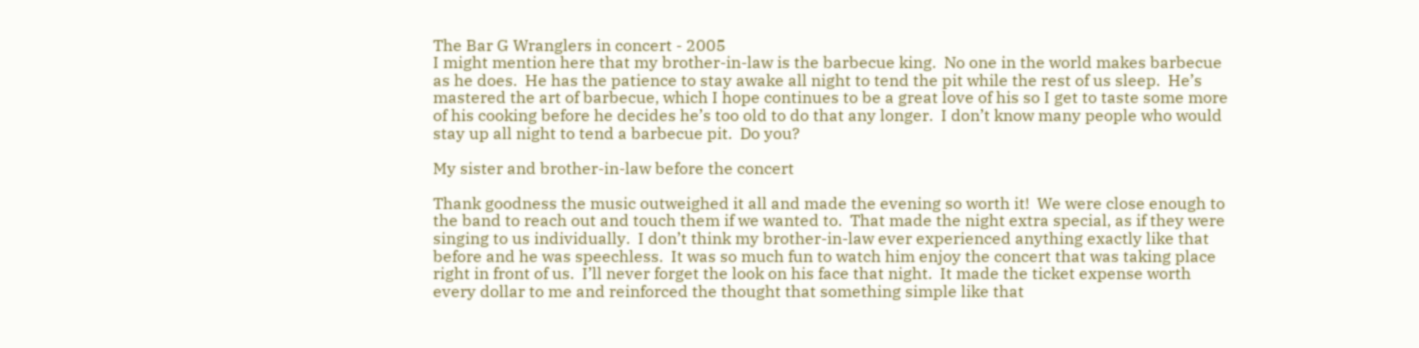The Bar G Wranglers in concert - 2005
I might mention here that my brother-in-law is the barbecue king.  No one in the world makes barbecue as he does.  He has the patience to stay awake all night to tend the pit while the rest of us sleep.  He’s mastered the art of barbecue, which I hope continues to be a great love of his so I get to taste some more of his cooking before he decides he’s too old to do that any longer.  I don’t know many people who would stay up all night to tend a barbecue pit.  Do you?

My sister and brother-in-law before the concert

Thank goodness the music outweighed it all and made the evening so worth it!  We were close enough to the band to reach out and touch them if we wanted to.  That made the night extra special, as if they were singing to us individually.  I don’t think my brother-in-law ever experienced anything exactly like that before and he was speechless.  It was so much fun to watch him enjoy the concert that was taking place right in front of us.  I’ll never forget the look on his face that night.  It made the ticket expense worth every dollar to me and reinforced the thought that something simple like that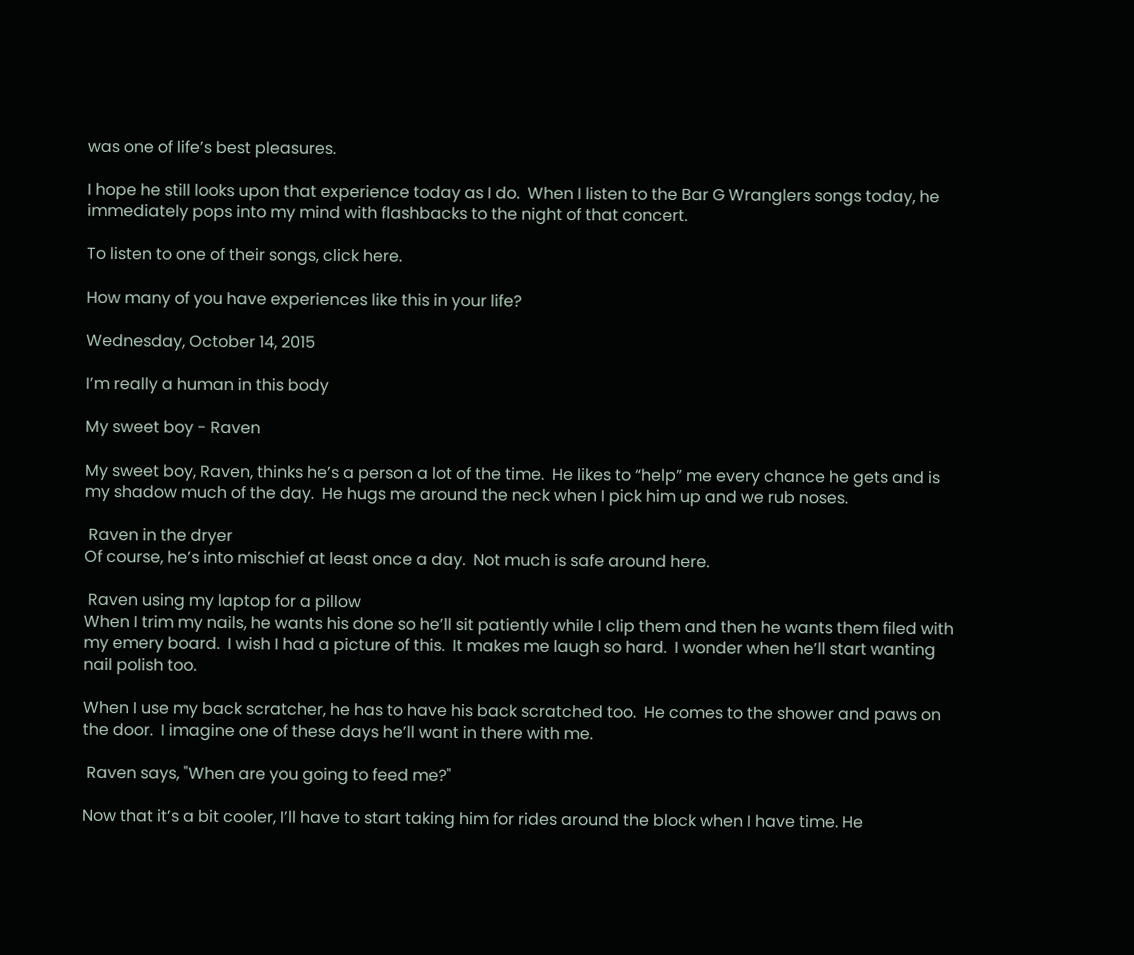was one of life’s best pleasures.

I hope he still looks upon that experience today as I do.  When I listen to the Bar G Wranglers songs today, he immediately pops into my mind with flashbacks to the night of that concert.

To listen to one of their songs, click here.

How many of you have experiences like this in your life?

Wednesday, October 14, 2015

I’m really a human in this body

My sweet boy - Raven

My sweet boy, Raven, thinks he’s a person a lot of the time.  He likes to “help” me every chance he gets and is my shadow much of the day.  He hugs me around the neck when I pick him up and we rub noses.

 Raven in the dryer
Of course, he’s into mischief at least once a day.  Not much is safe around here.

 Raven using my laptop for a pillow
When I trim my nails, he wants his done so he’ll sit patiently while I clip them and then he wants them filed with my emery board.  I wish I had a picture of this.  It makes me laugh so hard.  I wonder when he’ll start wanting nail polish too.

When I use my back scratcher, he has to have his back scratched too.  He comes to the shower and paws on the door.  I imagine one of these days he’ll want in there with me.

 Raven says, "When are you going to feed me?"

Now that it’s a bit cooler, I’ll have to start taking him for rides around the block when I have time. He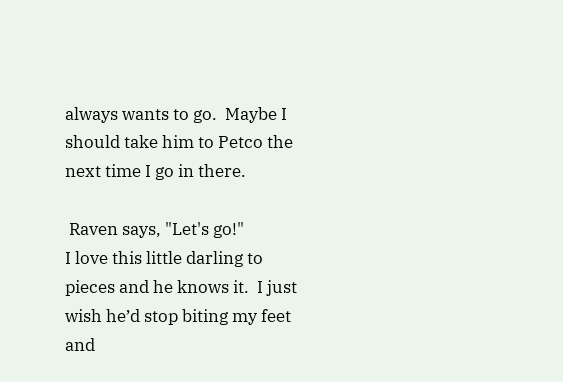always wants to go.  Maybe I should take him to Petco the next time I go in there.

 Raven says, "Let's go!"
I love this little darling to pieces and he knows it.  I just wish he’d stop biting my feet and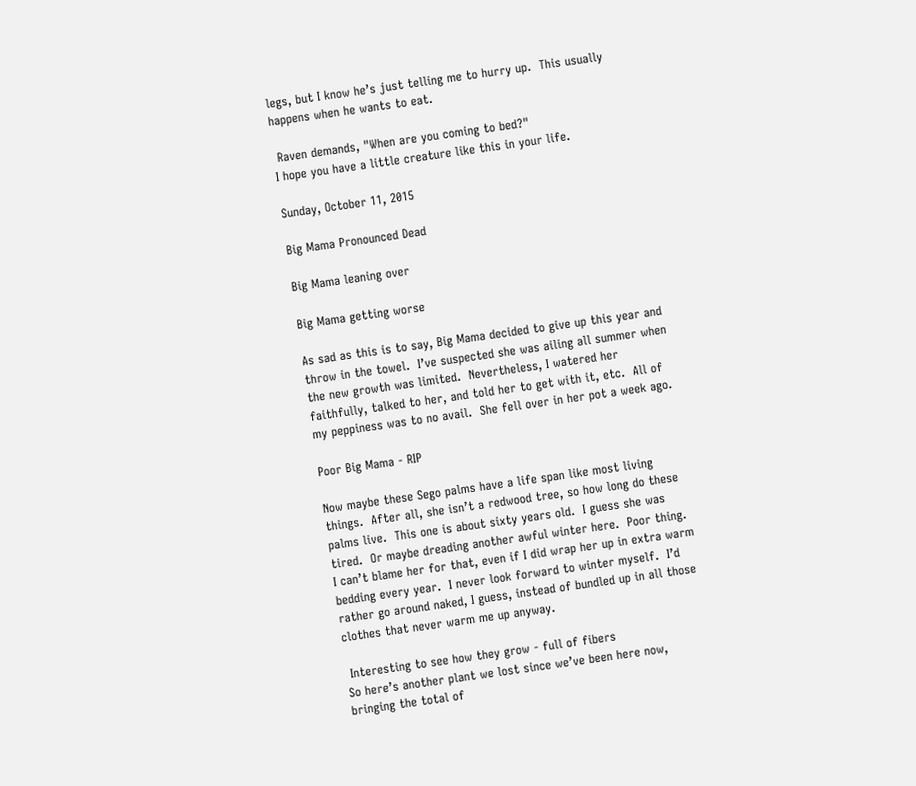legs, but I know he’s just telling me to hurry up.  This usually happens when he wants to eat.

 Raven demands, "When are you coming to bed?"
I hope you have a little creature like this in your life.

Sunday, October 11, 2015

Big Mama Pronounced Dead

Big Mama leaning over

Big Mama getting worse

As sad as this is to say, Big Mama decided to give up this year and throw in the towel.  I’ve suspected she was ailing all summer when the new growth was limited.  Nevertheless, I watered her faithfully, talked to her, and told her to get with it, etc.  All of my peppiness was to no avail.  She fell over in her pot a week ago.

Poor Big Mama - RIP

Now maybe these Sego palms have a life span like most living things.  After all, she isn’t a redwood tree, so how long do these palms live.  This one is about sixty years old.  I guess she was tired.  Or maybe dreading another awful winter here.  Poor thing.  I can’t blame her for that, even if I did wrap her up in extra warm bedding every year.  I never look forward to winter myself.  I’d rather go around naked, I guess, instead of bundled up in all those clothes that never warm me up anyway.

 Interesting to see how they grow - full of fibers
So here’s another plant we lost since we’ve been here now, bringing the total of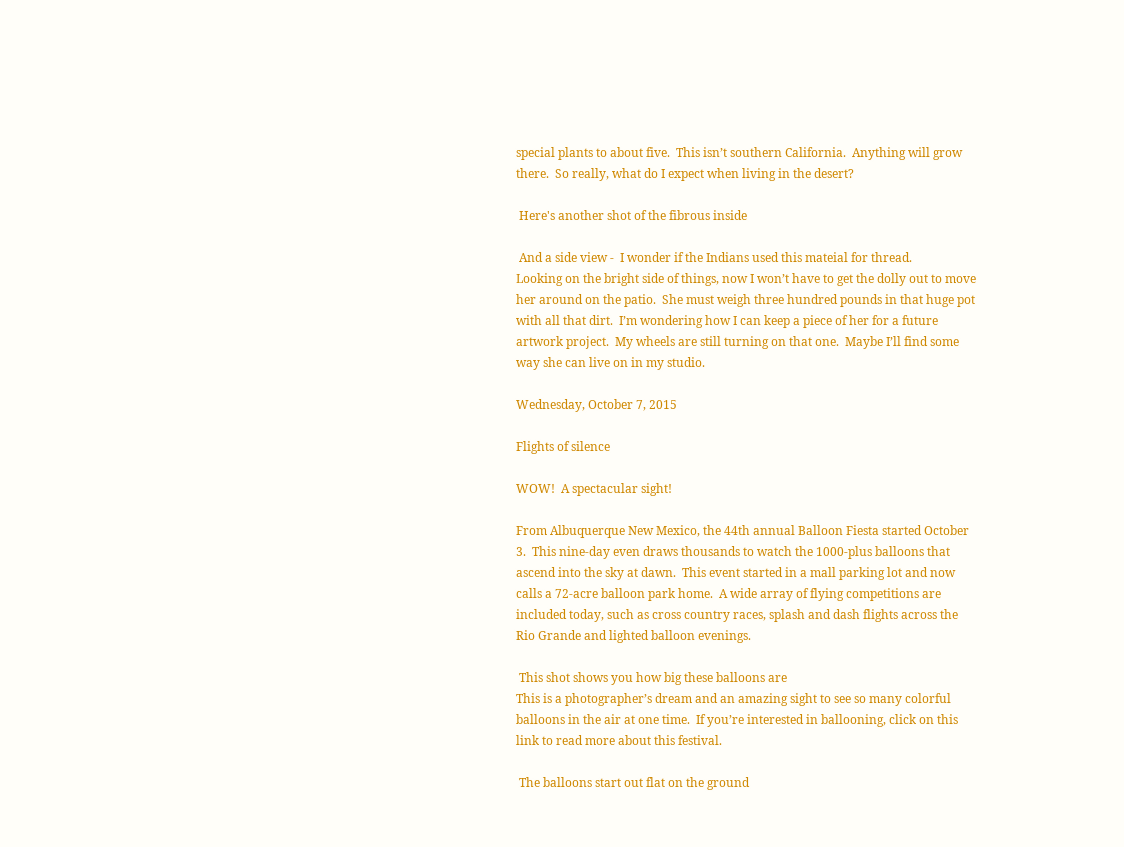special plants to about five.  This isn’t southern California.  Anything will grow there.  So really, what do I expect when living in the desert?

 Here's another shot of the fibrous inside

 And a side view -  I wonder if the Indians used this mateial for thread.
Looking on the bright side of things, now I won’t have to get the dolly out to move her around on the patio.  She must weigh three hundred pounds in that huge pot with all that dirt.  I’m wondering how I can keep a piece of her for a future artwork project.  My wheels are still turning on that one.  Maybe I’ll find some way she can live on in my studio.

Wednesday, October 7, 2015

Flights of silence

WOW!  A spectacular sight!

From Albuquerque New Mexico, the 44th annual Balloon Fiesta started October 3.  This nine-day even draws thousands to watch the 1000-plus balloons that ascend into the sky at dawn.  This event started in a mall parking lot and now calls a 72-acre balloon park home.  A wide array of flying competitions are included today, such as cross country races, splash and dash flights across the Rio Grande and lighted balloon evenings.

 This shot shows you how big these balloons are
This is a photographer’s dream and an amazing sight to see so many colorful balloons in the air at one time.  If you’re interested in ballooning, click on this link to read more about this festival.

 The balloons start out flat on the ground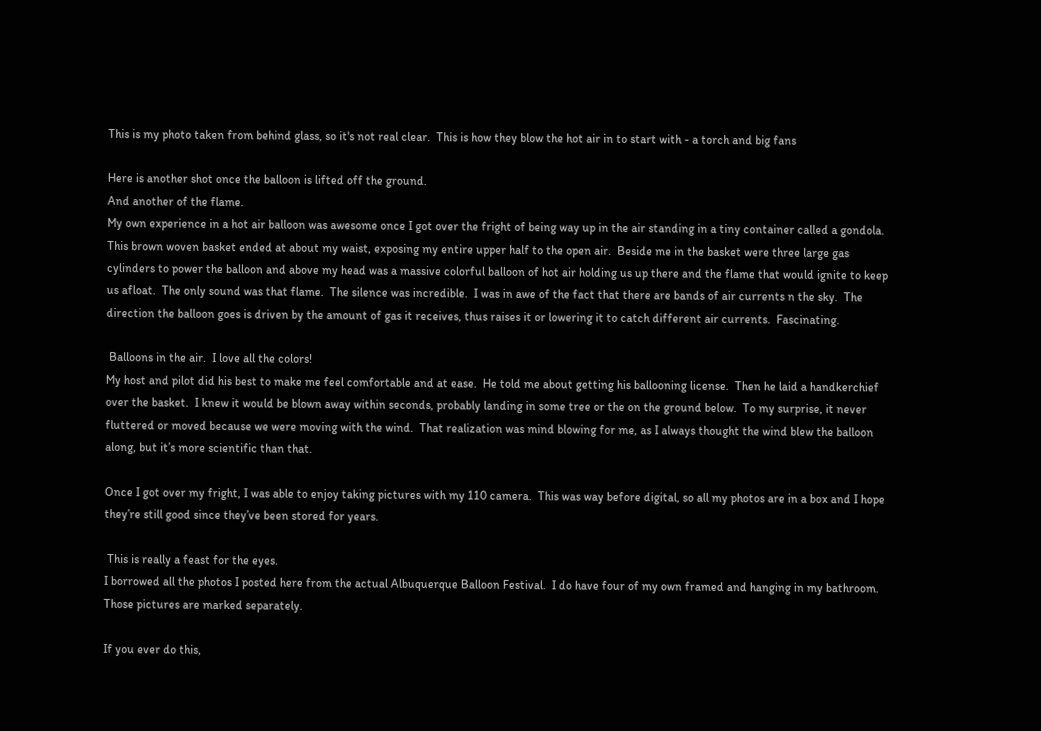This is my photo taken from behind glass, so it's not real clear.  This is how they blow the hot air in to start with - a torch and big fans

Here is another shot once the balloon is lifted off the ground.
And another of the flame.
My own experience in a hot air balloon was awesome once I got over the fright of being way up in the air standing in a tiny container called a gondola.  This brown woven basket ended at about my waist, exposing my entire upper half to the open air.  Beside me in the basket were three large gas cylinders to power the balloon and above my head was a massive colorful balloon of hot air holding us up there and the flame that would ignite to keep us afloat.  The only sound was that flame.  The silence was incredible.  I was in awe of the fact that there are bands of air currents n the sky.  The direction the balloon goes is driven by the amount of gas it receives, thus raises it or lowering it to catch different air currents.  Fascinating.

 Balloons in the air.  I love all the colors!
My host and pilot did his best to make me feel comfortable and at ease.  He told me about getting his ballooning license.  Then he laid a handkerchief over the basket.  I knew it would be blown away within seconds, probably landing in some tree or the on the ground below.  To my surprise, it never fluttered or moved because we were moving with the wind.  That realization was mind blowing for me, as I always thought the wind blew the balloon along, but it’s more scientific than that.

Once I got over my fright, I was able to enjoy taking pictures with my 110 camera.  This was way before digital, so all my photos are in a box and I hope they’re still good since they’ve been stored for years.

 This is really a feast for the eyes.
I borrowed all the photos I posted here from the actual Albuquerque Balloon Festival.  I do have four of my own framed and hanging in my bathroom.  Those pictures are marked separately.

If you ever do this,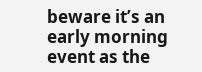beware it’s an early morning event as the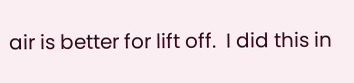air is better for lift off.  I did this in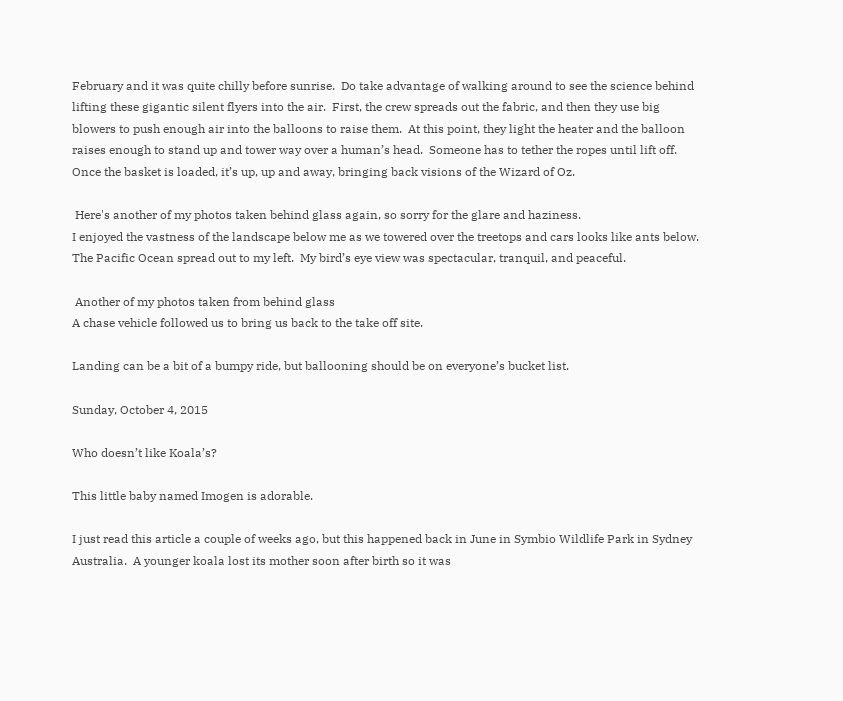February and it was quite chilly before sunrise.  Do take advantage of walking around to see the science behind lifting these gigantic silent flyers into the air.  First, the crew spreads out the fabric, and then they use big blowers to push enough air into the balloons to raise them.  At this point, they light the heater and the balloon raises enough to stand up and tower way over a human’s head.  Someone has to tether the ropes until lift off.  Once the basket is loaded, it’s up, up and away, bringing back visions of the Wizard of Oz.

 Here's another of my photos taken behind glass again, so sorry for the glare and haziness.
I enjoyed the vastness of the landscape below me as we towered over the treetops and cars looks like ants below.  The Pacific Ocean spread out to my left.  My bird’s eye view was spectacular, tranquil, and peaceful.

 Another of my photos taken from behind glass
A chase vehicle followed us to bring us back to the take off site.

Landing can be a bit of a bumpy ride, but ballooning should be on everyone’s bucket list.

Sunday, October 4, 2015

Who doesn’t like Koala’s?

This little baby named Imogen is adorable.

I just read this article a couple of weeks ago, but this happened back in June in Symbio Wildlife Park in Sydney Australia.  A younger koala lost its mother soon after birth so it was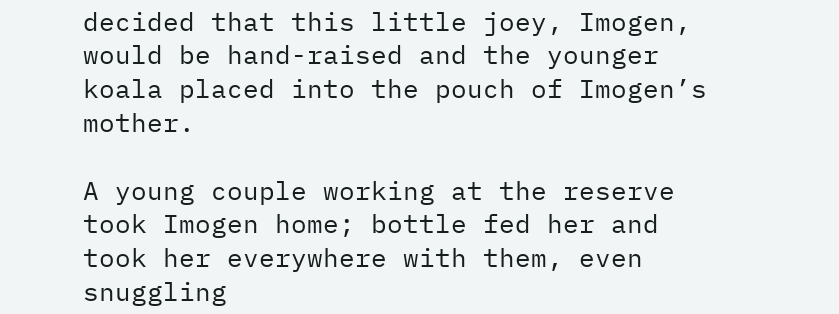decided that this little joey, Imogen, would be hand-raised and the younger koala placed into the pouch of Imogen’s mother.

A young couple working at the reserve took Imogen home; bottle fed her and took her everywhere with them, even snuggling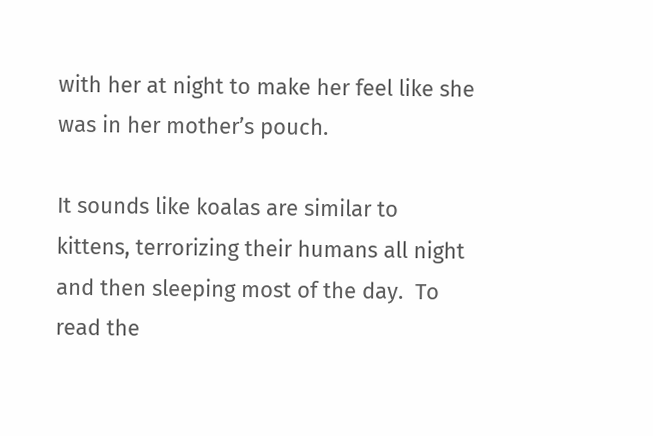with her at night to make her feel like she was in her mother’s pouch.

It sounds like koalas are similar to kittens, terrorizing their humans all night and then sleeping most of the day.  To read the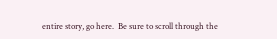entire story, go here.  Be sure to scroll through the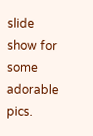slide show for some adorable pics.